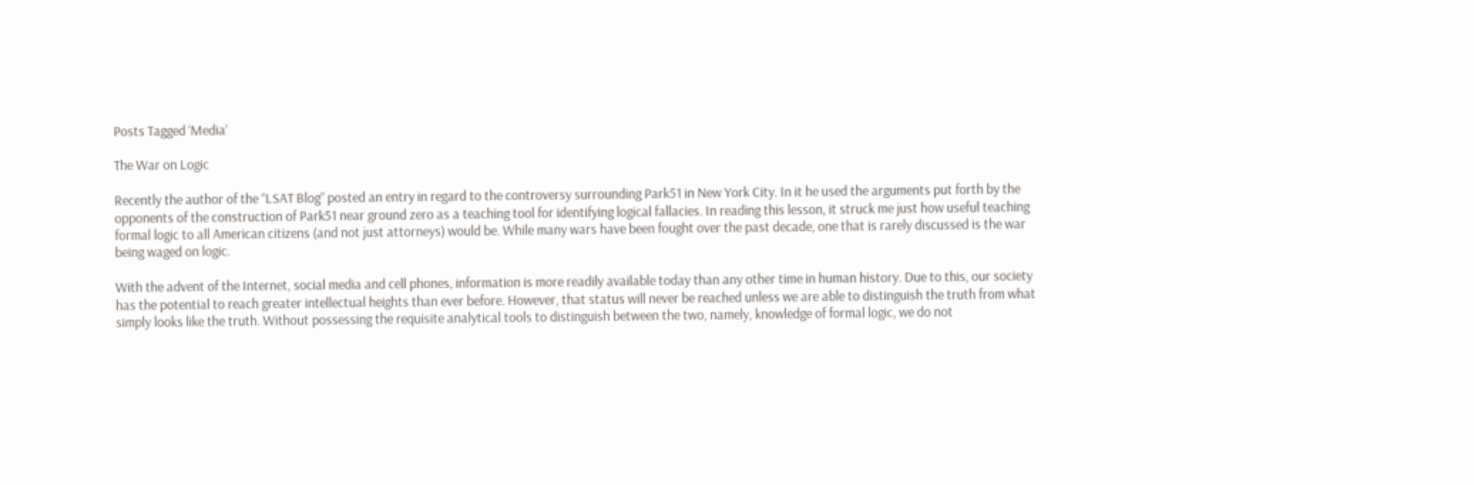Posts Tagged ‘Media’

The War on Logic

Recently the author of the “LSAT Blog” posted an entry in regard to the controversy surrounding Park51 in New York City. In it he used the arguments put forth by the opponents of the construction of Park51 near ground zero as a teaching tool for identifying logical fallacies. In reading this lesson, it struck me just how useful teaching formal logic to all American citizens (and not just attorneys) would be. While many wars have been fought over the past decade, one that is rarely discussed is the war being waged on logic.

With the advent of the Internet, social media and cell phones, information is more readily available today than any other time in human history. Due to this, our society has the potential to reach greater intellectual heights than ever before. However, that status will never be reached unless we are able to distinguish the truth from what simply looks like the truth. Without possessing the requisite analytical tools to distinguish between the two, namely, knowledge of formal logic, we do not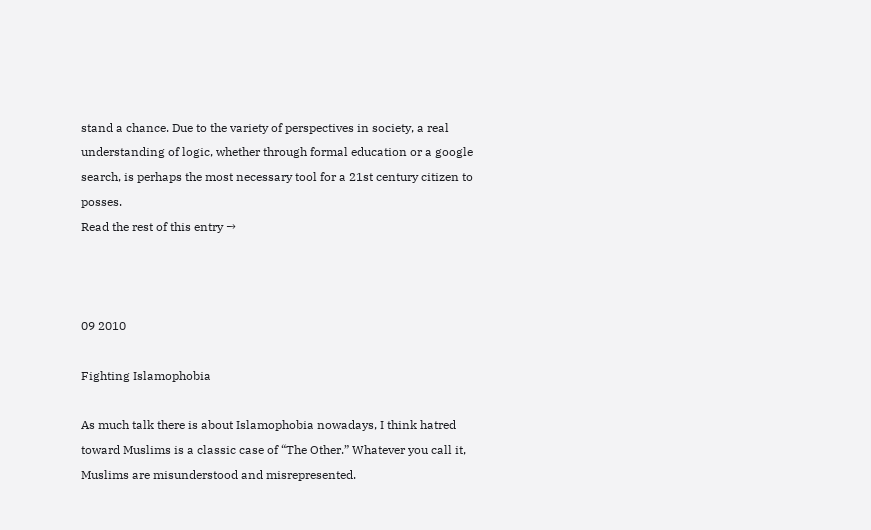stand a chance. Due to the variety of perspectives in society, a real understanding of logic, whether through formal education or a google search, is perhaps the most necessary tool for a 21st century citizen to posses.
Read the rest of this entry →



09 2010

Fighting Islamophobia

As much talk there is about Islamophobia nowadays, I think hatred toward Muslims is a classic case of “The Other.” Whatever you call it, Muslims are misunderstood and misrepresented.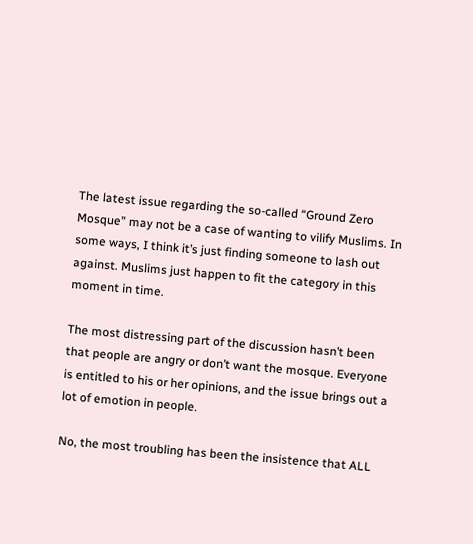The latest issue regarding the so-called “Ground Zero Mosque” may not be a case of wanting to vilify Muslims. In some ways, I think it’s just finding someone to lash out against. Muslims just happen to fit the category in this moment in time.

The most distressing part of the discussion hasn’t been that people are angry or don’t want the mosque. Everyone is entitled to his or her opinions, and the issue brings out a lot of emotion in people.

No, the most troubling has been the insistence that ALL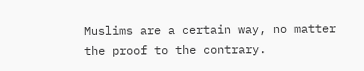Muslims are a certain way, no matter the proof to the contrary.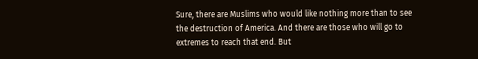Sure, there are Muslims who would like nothing more than to see the destruction of America. And there are those who will go to extremes to reach that end. But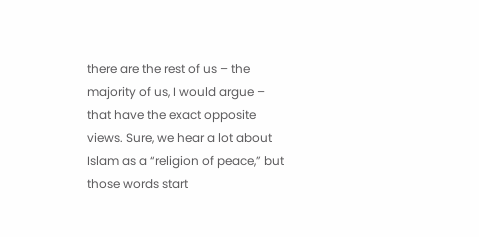there are the rest of us – the majority of us, I would argue – that have the exact opposite views. Sure, we hear a lot about Islam as a “religion of peace,” but those words start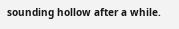sounding hollow after a while.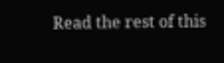Read the rest of this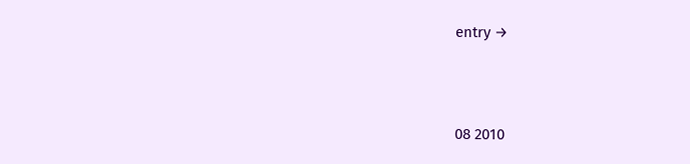entry →



08 2010